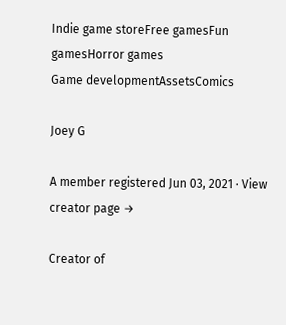Indie game storeFree gamesFun gamesHorror games
Game developmentAssetsComics

Joey G

A member registered Jun 03, 2021 · View creator page →

Creator of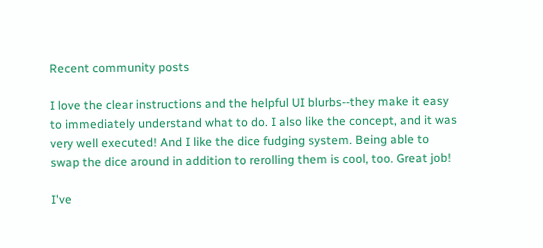Recent community posts

I love the clear instructions and the helpful UI blurbs--they make it easy to immediately understand what to do. I also like the concept, and it was very well executed! And I like the dice fudging system. Being able to swap the dice around in addition to rerolling them is cool, too. Great job!

I've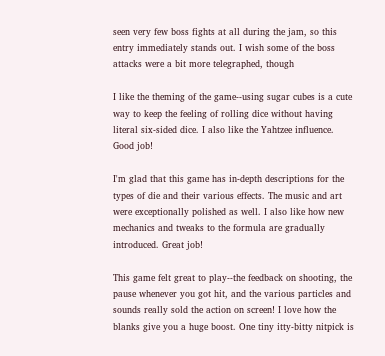seen very few boss fights at all during the jam, so this entry immediately stands out. I wish some of the boss attacks were a bit more telegraphed, though

I like the theming of the game--using sugar cubes is a cute way to keep the feeling of rolling dice without having literal six-sided dice. I also like the Yahtzee influence. Good job!

I'm glad that this game has in-depth descriptions for the types of die and their various effects. The music and art were exceptionally polished as well. I also like how new mechanics and tweaks to the formula are gradually introduced. Great job!

This game felt great to play--the feedback on shooting, the pause whenever you got hit, and the various particles and sounds really sold the action on screen! I love how the blanks give you a huge boost. One tiny itty-bitty nitpick is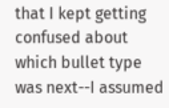that I kept getting confused about which bullet type was next--I assumed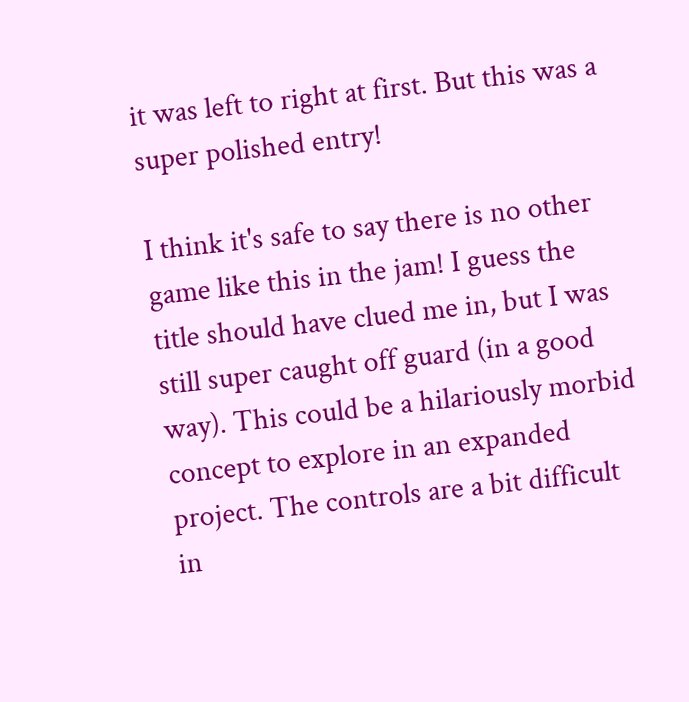it was left to right at first. But this was a super polished entry!

I think it's safe to say there is no other game like this in the jam! I guess the title should have clued me in, but I was still super caught off guard (in a good way). This could be a hilariously morbid concept to explore in an expanded project. The controls are a bit difficult in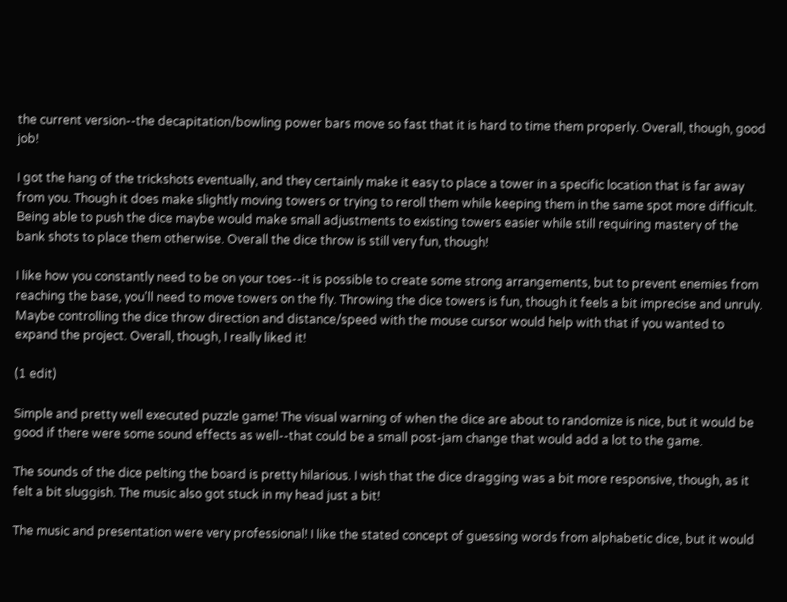the current version--the decapitation/bowling power bars move so fast that it is hard to time them properly. Overall, though, good job!

I got the hang of the trickshots eventually, and they certainly make it easy to place a tower in a specific location that is far away from you. Though it does make slightly moving towers or trying to reroll them while keeping them in the same spot more difficult. Being able to push the dice maybe would make small adjustments to existing towers easier while still requiring mastery of the bank shots to place them otherwise. Overall the dice throw is still very fun, though!

I like how you constantly need to be on your toes--it is possible to create some strong arrangements, but to prevent enemies from reaching the base, you'll need to move towers on the fly. Throwing the dice towers is fun, though it feels a bit imprecise and unruly. Maybe controlling the dice throw direction and distance/speed with the mouse cursor would help with that if you wanted to expand the project. Overall, though, I really liked it!

(1 edit)

Simple and pretty well executed puzzle game! The visual warning of when the dice are about to randomize is nice, but it would be good if there were some sound effects as well--that could be a small post-jam change that would add a lot to the game.

The sounds of the dice pelting the board is pretty hilarious. I wish that the dice dragging was a bit more responsive, though, as it felt a bit sluggish. The music also got stuck in my head just a bit!

The music and presentation were very professional! I like the stated concept of guessing words from alphabetic dice, but it would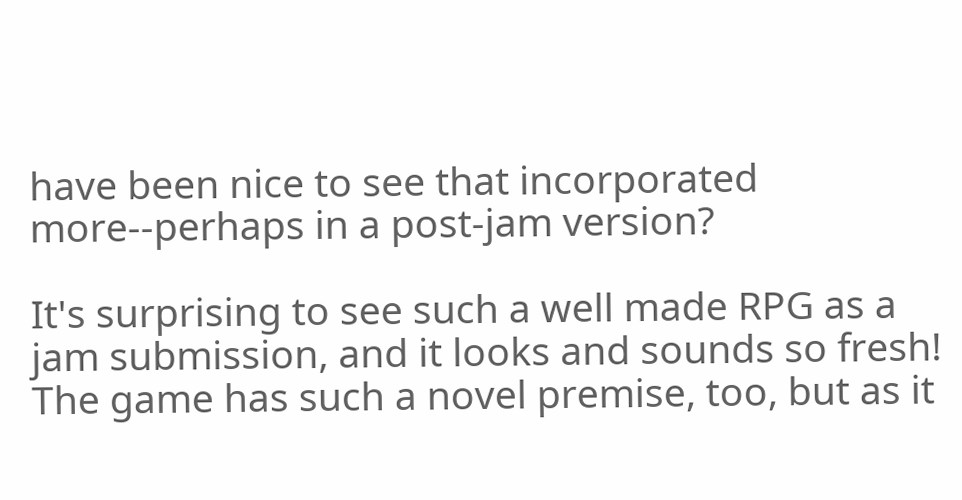have been nice to see that incorporated more--perhaps in a post-jam version?

It's surprising to see such a well made RPG as a jam submission, and it looks and sounds so fresh! The game has such a novel premise, too, but as it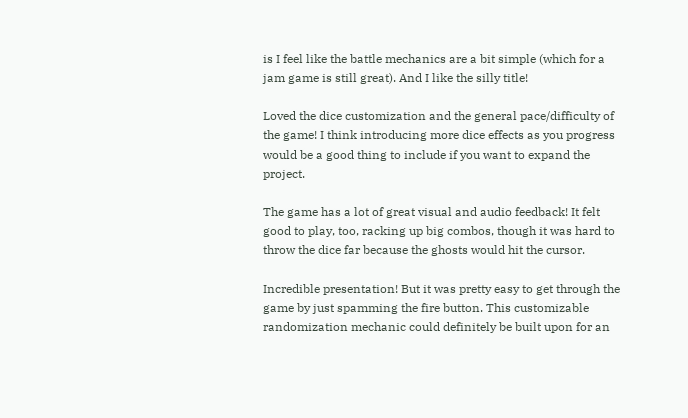is I feel like the battle mechanics are a bit simple (which for a jam game is still great). And I like the silly title!

Loved the dice customization and the general pace/difficulty of the game! I think introducing more dice effects as you progress would be a good thing to include if you want to expand the project.

The game has a lot of great visual and audio feedback! It felt good to play, too, racking up big combos, though it was hard to throw the dice far because the ghosts would hit the cursor.

Incredible presentation! But it was pretty easy to get through the game by just spamming the fire button. This customizable randomization mechanic could definitely be built upon for an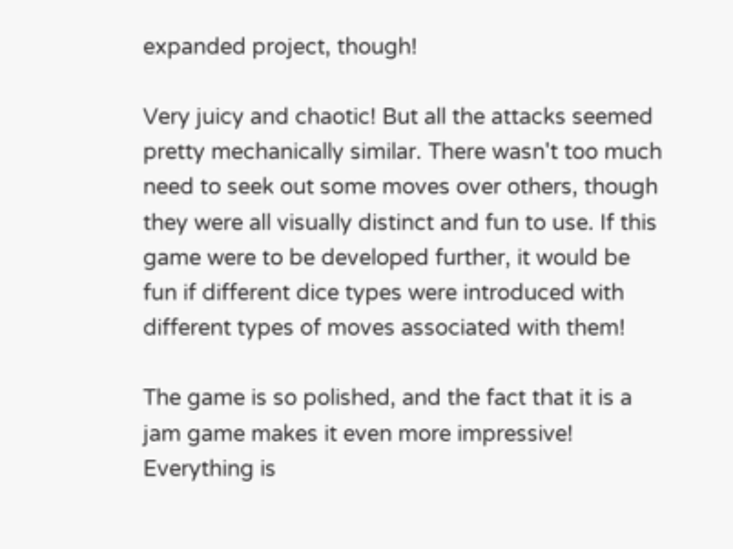expanded project, though!

Very juicy and chaotic! But all the attacks seemed pretty mechanically similar. There wasn't too much need to seek out some moves over others, though they were all visually distinct and fun to use. If this game were to be developed further, it would be fun if different dice types were introduced with different types of moves associated with them!

The game is so polished, and the fact that it is a jam game makes it even more impressive! Everything is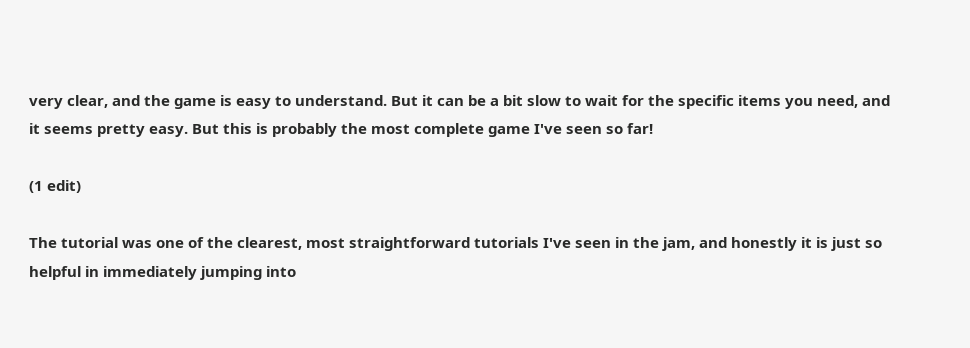very clear, and the game is easy to understand. But it can be a bit slow to wait for the specific items you need, and it seems pretty easy. But this is probably the most complete game I've seen so far!

(1 edit)

The tutorial was one of the clearest, most straightforward tutorials I've seen in the jam, and honestly it is just so helpful in immediately jumping into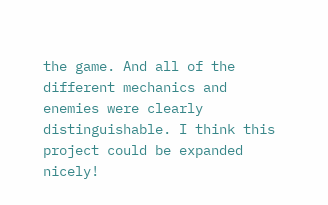the game. And all of the different mechanics and enemies were clearly distinguishable. I think this project could be expanded nicely!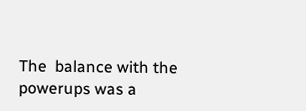The  balance with the powerups was a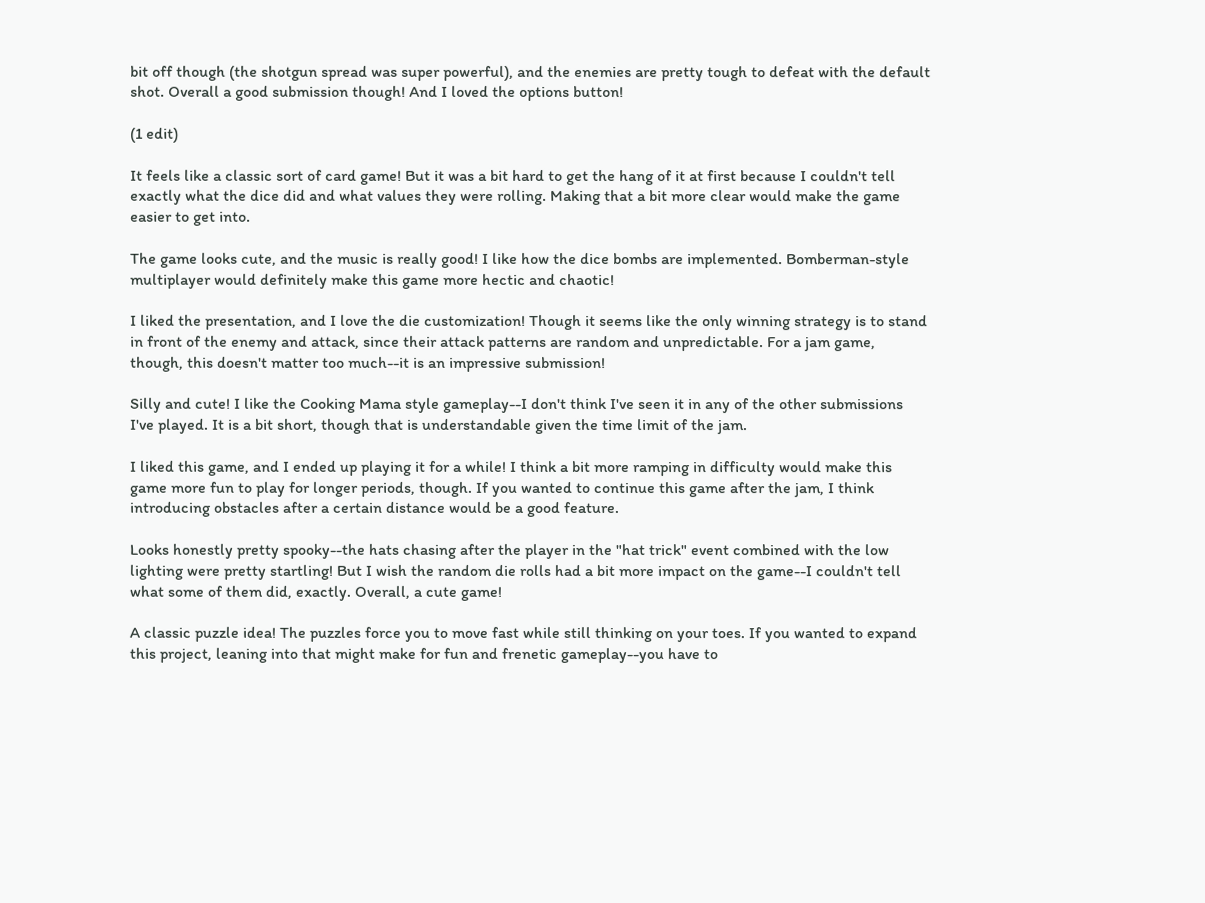bit off though (the shotgun spread was super powerful), and the enemies are pretty tough to defeat with the default shot. Overall a good submission though! And I loved the options button!

(1 edit)

It feels like a classic sort of card game! But it was a bit hard to get the hang of it at first because I couldn't tell exactly what the dice did and what values they were rolling. Making that a bit more clear would make the game easier to get into.

The game looks cute, and the music is really good! I like how the dice bombs are implemented. Bomberman-style multiplayer would definitely make this game more hectic and chaotic!

I liked the presentation, and I love the die customization! Though it seems like the only winning strategy is to stand in front of the enemy and attack, since their attack patterns are random and unpredictable. For a jam game, though, this doesn't matter too much--it is an impressive submission!

Silly and cute! I like the Cooking Mama style gameplay--I don't think I've seen it in any of the other submissions I've played. It is a bit short, though that is understandable given the time limit of the jam.

I liked this game, and I ended up playing it for a while! I think a bit more ramping in difficulty would make this game more fun to play for longer periods, though. If you wanted to continue this game after the jam, I think introducing obstacles after a certain distance would be a good feature.

Looks honestly pretty spooky--the hats chasing after the player in the "hat trick" event combined with the low lighting were pretty startling! But I wish the random die rolls had a bit more impact on the game--I couldn't tell what some of them did, exactly. Overall, a cute game!

A classic puzzle idea! The puzzles force you to move fast while still thinking on your toes. If you wanted to expand this project, leaning into that might make for fun and frenetic gameplay--you have to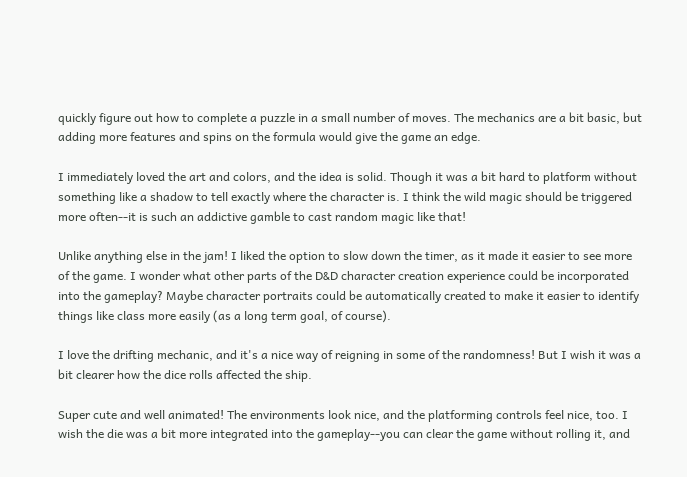quickly figure out how to complete a puzzle in a small number of moves. The mechanics are a bit basic, but adding more features and spins on the formula would give the game an edge.

I immediately loved the art and colors, and the idea is solid. Though it was a bit hard to platform without something like a shadow to tell exactly where the character is. I think the wild magic should be triggered more often--it is such an addictive gamble to cast random magic like that!

Unlike anything else in the jam! I liked the option to slow down the timer, as it made it easier to see more of the game. I wonder what other parts of the D&D character creation experience could be incorporated into the gameplay? Maybe character portraits could be automatically created to make it easier to identify things like class more easily (as a long term goal, of course).

I love the drifting mechanic, and it's a nice way of reigning in some of the randomness! But I wish it was a bit clearer how the dice rolls affected the ship.

Super cute and well animated! The environments look nice, and the platforming controls feel nice, too. I wish the die was a bit more integrated into the gameplay--you can clear the game without rolling it, and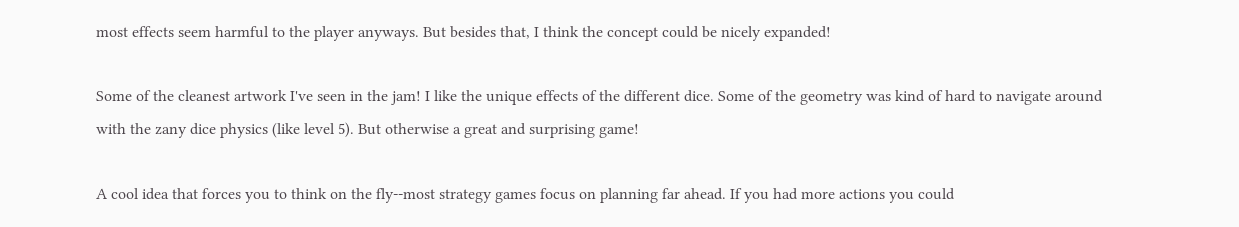most effects seem harmful to the player anyways. But besides that, I think the concept could be nicely expanded!

Some of the cleanest artwork I've seen in the jam! I like the unique effects of the different dice. Some of the geometry was kind of hard to navigate around with the zany dice physics (like level 5). But otherwise a great and surprising game!

A cool idea that forces you to think on the fly--most strategy games focus on planning far ahead. If you had more actions you could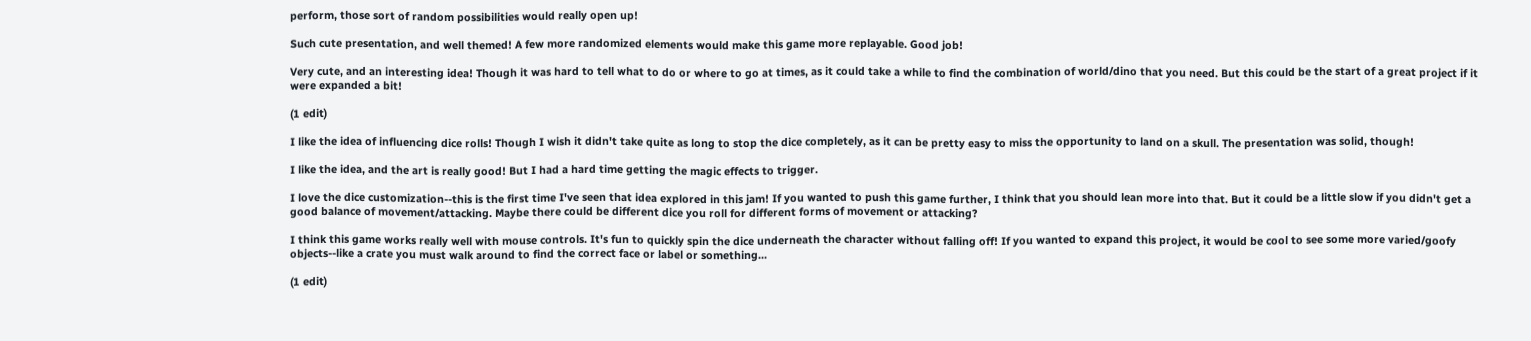perform, those sort of random possibilities would really open up!

Such cute presentation, and well themed! A few more randomized elements would make this game more replayable. Good job!

Very cute, and an interesting idea! Though it was hard to tell what to do or where to go at times, as it could take a while to find the combination of world/dino that you need. But this could be the start of a great project if it were expanded a bit!

(1 edit)

I like the idea of influencing dice rolls! Though I wish it didn't take quite as long to stop the dice completely, as it can be pretty easy to miss the opportunity to land on a skull. The presentation was solid, though!

I like the idea, and the art is really good! But I had a hard time getting the magic effects to trigger.

I love the dice customization--this is the first time I've seen that idea explored in this jam! If you wanted to push this game further, I think that you should lean more into that. But it could be a little slow if you didn't get a good balance of movement/attacking. Maybe there could be different dice you roll for different forms of movement or attacking?

I think this game works really well with mouse controls. It's fun to quickly spin the dice underneath the character without falling off! If you wanted to expand this project, it would be cool to see some more varied/goofy objects--like a crate you must walk around to find the correct face or label or something...

(1 edit)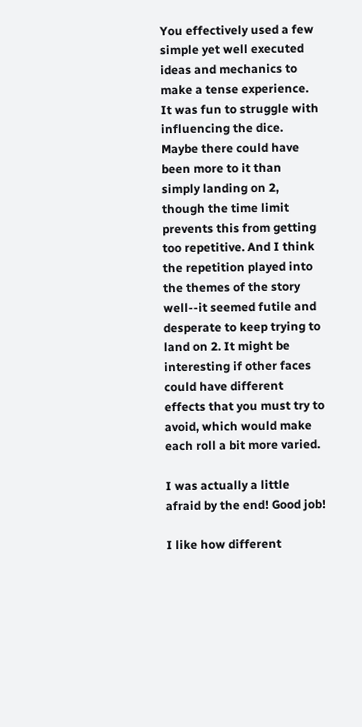You effectively used a few simple yet well executed ideas and mechanics to make a tense experience. It was fun to struggle with influencing the dice. Maybe there could have been more to it than simply landing on 2, though the time limit prevents this from getting too repetitive. And I think the repetition played into the themes of the story well--it seemed futile and desperate to keep trying to land on 2. It might be interesting if other faces could have different effects that you must try to avoid, which would make each roll a bit more varied.

I was actually a little afraid by the end! Good job!

I like how different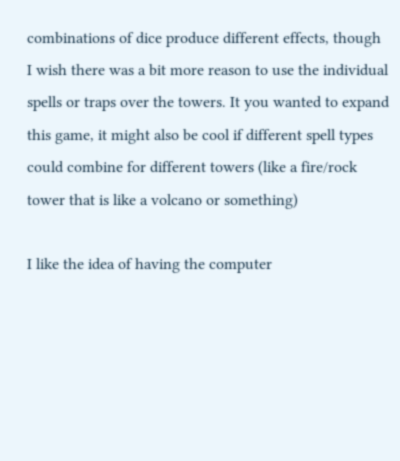combinations of dice produce different effects, though I wish there was a bit more reason to use the individual spells or traps over the towers. It you wanted to expand this game, it might also be cool if different spell types could combine for different towers (like a fire/rock tower that is like a volcano or something)

I like the idea of having the computer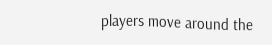players move around the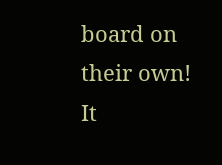board on their own! It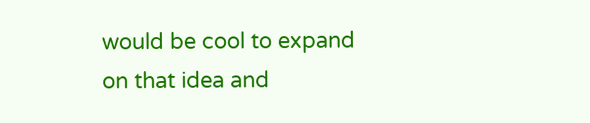would be cool to expand on that idea and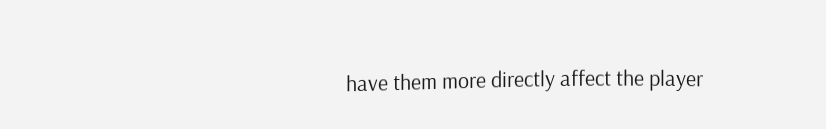have them more directly affect the player